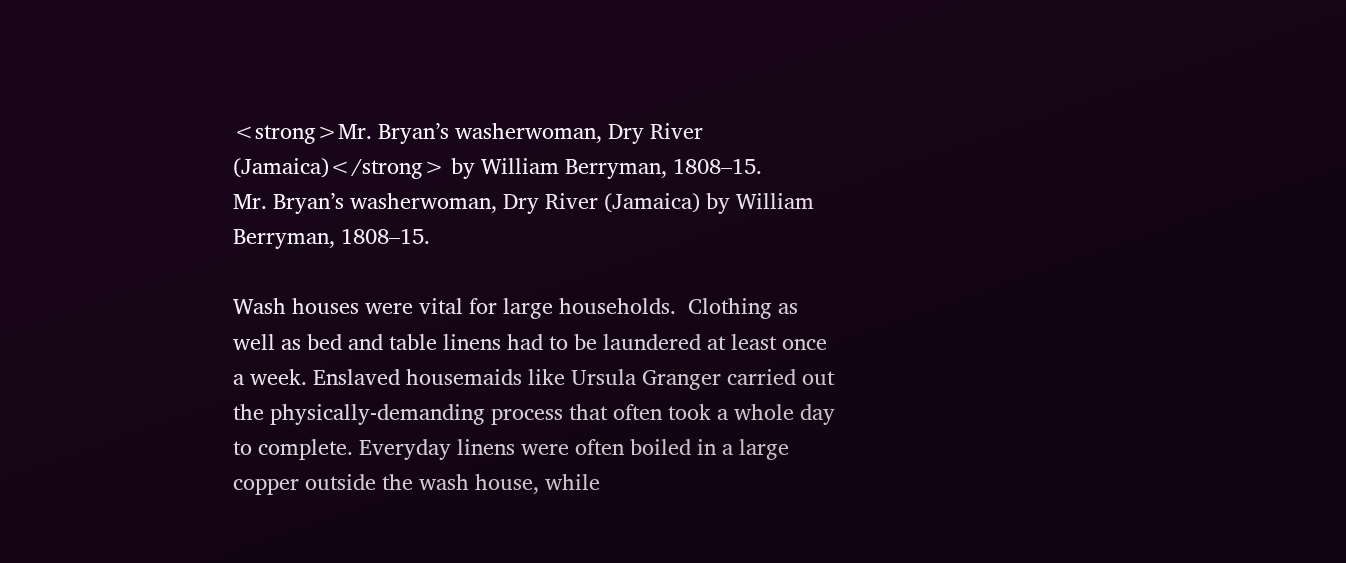<strong>Mr. Bryan’s washerwoman, Dry River (Jamaica)</strong> by William Berryman, 1808–15.
Mr. Bryan’s washerwoman, Dry River (Jamaica) by William Berryman, 1808–15.

Wash houses were vital for large households.  Clothing as well as bed and table linens had to be laundered at least once a week. Enslaved housemaids like Ursula Granger carried out the physically-demanding process that often took a whole day to complete. Everyday linens were often boiled in a large copper outside the wash house, while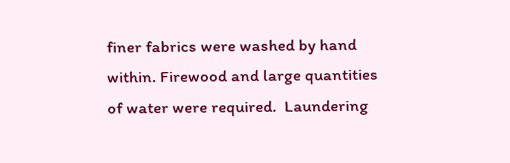finer fabrics were washed by hand within. Firewood and large quantities of water were required.  Laundering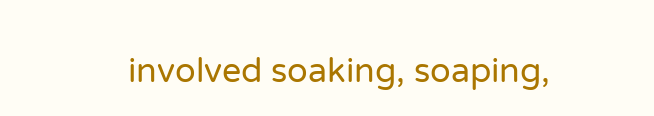involved soaking, soaping,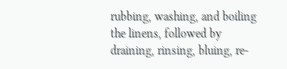rubbing, washing, and boiling the linens, followed by draining, rinsing, bluing, re-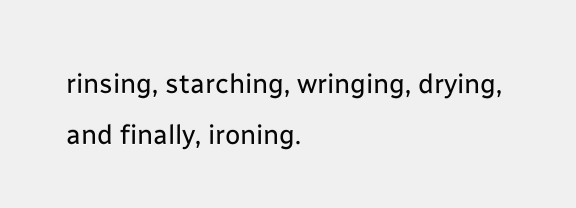rinsing, starching, wringing, drying, and finally, ironing.